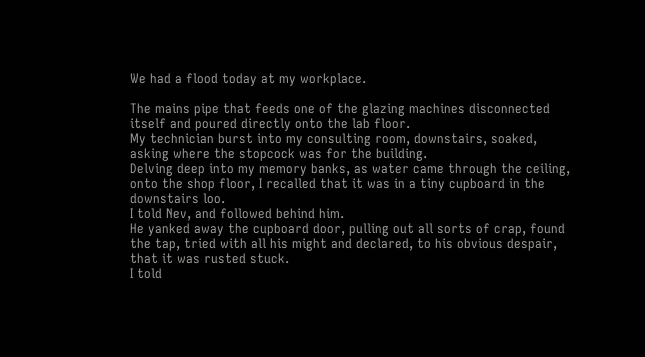We had a flood today at my workplace.

The mains pipe that feeds one of the glazing machines disconnected itself and poured directly onto the lab floor.
My technician burst into my consulting room, downstairs, soaked, asking where the stopcock was for the building.
Delving deep into my memory banks, as water came through the ceiling, onto the shop floor, I recalled that it was in a tiny cupboard in the downstairs loo.
I told Nev, and followed behind him.
He yanked away the cupboard door, pulling out all sorts of crap, found the tap, tried with all his might and declared, to his obvious despair, that it was rusted stuck.
I told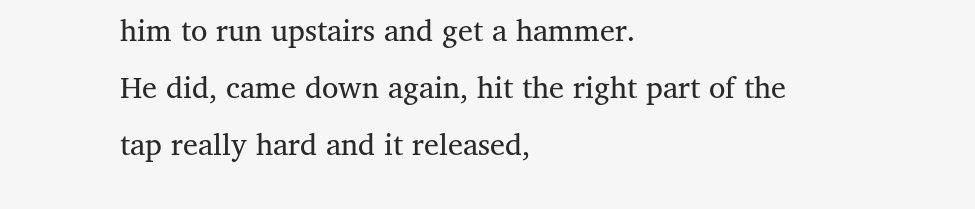him to run upstairs and get a hammer.
He did, came down again, hit the right part of the tap really hard and it released,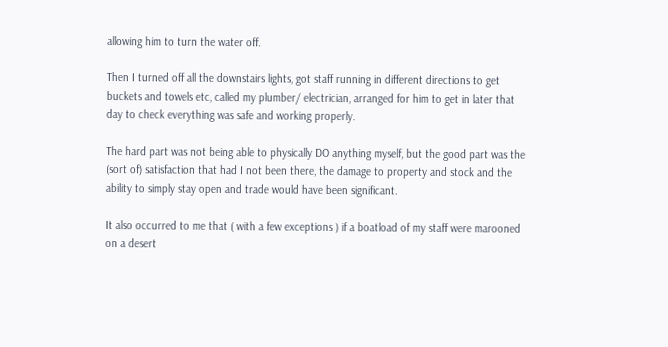allowing him to turn the water off.

Then I turned off all the downstairs lights, got staff running in different directions to get buckets and towels etc, called my plumber/ electrician, arranged for him to get in later that day to check everything was safe and working properly.

The hard part was not being able to physically DO anything myself, but the good part was the (sort of) satisfaction that had I not been there, the damage to property and stock and the ability to simply stay open and trade would have been significant.

It also occurred to me that ( with a few exceptions ) if a boatload of my staff were marooned on a desert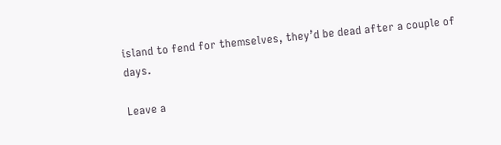island to fend for themselves, they’d be dead after a couple of days.

Leave a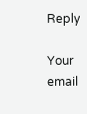Reply

Your email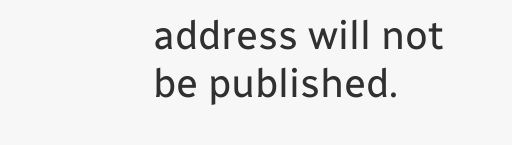address will not be published.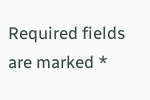Required fields are marked *